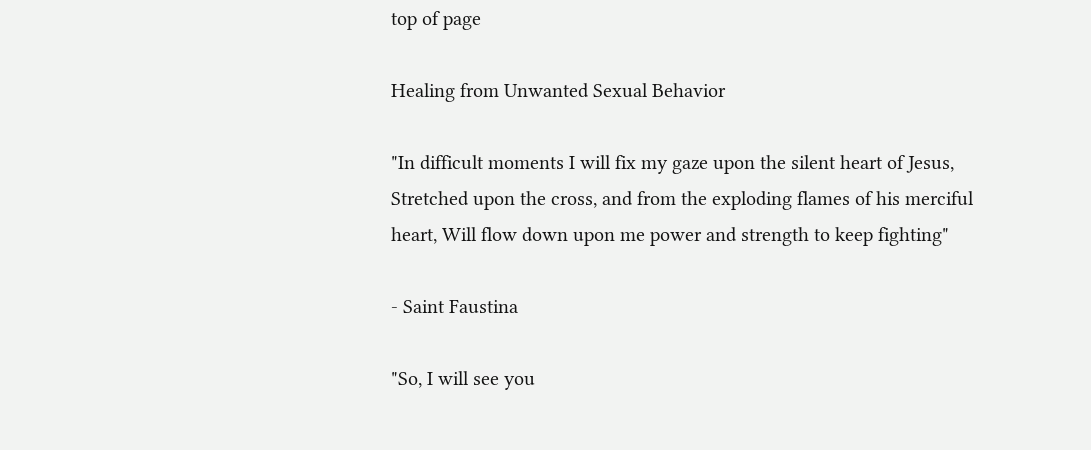top of page

Healing from Unwanted Sexual Behavior

"In difficult moments I will fix my gaze upon the silent heart of Jesus, Stretched upon the cross, and from the exploding flames of his merciful heart, Will flow down upon me power and strength to keep fighting"

- Saint Faustina

"So, I will see you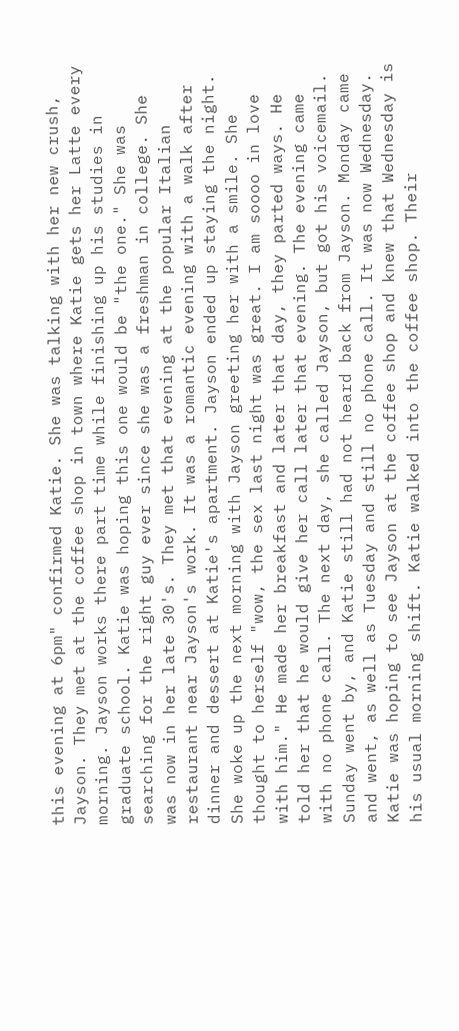this evening at 6pm" confirmed Katie. She was talking with her new crush, Jayson. They met at the coffee shop in town where Katie gets her Latte every morning. Jayson works there part time while finishing up his studies in graduate school. Katie was hoping this one would be "the one." She was searching for the right guy ever since she was a freshman in college. She was now in her late 30's. They met that evening at the popular Italian restaurant near Jayson's work. It was a romantic evening with a walk after dinner and dessert at Katie's apartment. Jayson ended up staying the night. She woke up the next morning with Jayson greeting her with a smile. She thought to herself "wow, the sex last night was great. I am soooo in love with him." He made her breakfast and later that day, they parted ways. He told her that he would give her call later that evening. The evening came with no phone call. The next day, she called Jayson, but got his voicemail. Sunday went by, and Katie still had not heard back from Jayson. Monday came and went, as well as Tuesday and still no phone call. It was now Wednesday. Katie was hoping to see Jayson at the coffee shop and knew that Wednesday is his usual morning shift. Katie walked into the coffee shop. Their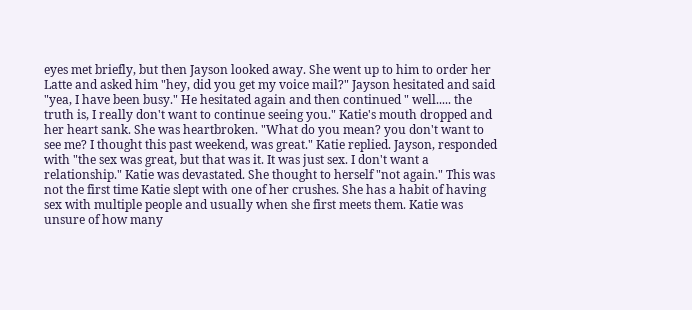eyes met briefly, but then Jayson looked away. She went up to him to order her Latte and asked him "hey, did you get my voice mail?" Jayson hesitated and said "yea, I have been busy." He hesitated again and then continued " well..... the truth is, I really don't want to continue seeing you." Katie's mouth dropped and her heart sank. She was heartbroken. "What do you mean? you don't want to see me? I thought this past weekend, was great." Katie replied. Jayson, responded with "the sex was great, but that was it. It was just sex. I don't want a relationship." Katie was devastated. She thought to herself "not again." This was not the first time Katie slept with one of her crushes. She has a habit of having sex with multiple people and usually when she first meets them. Katie was unsure of how many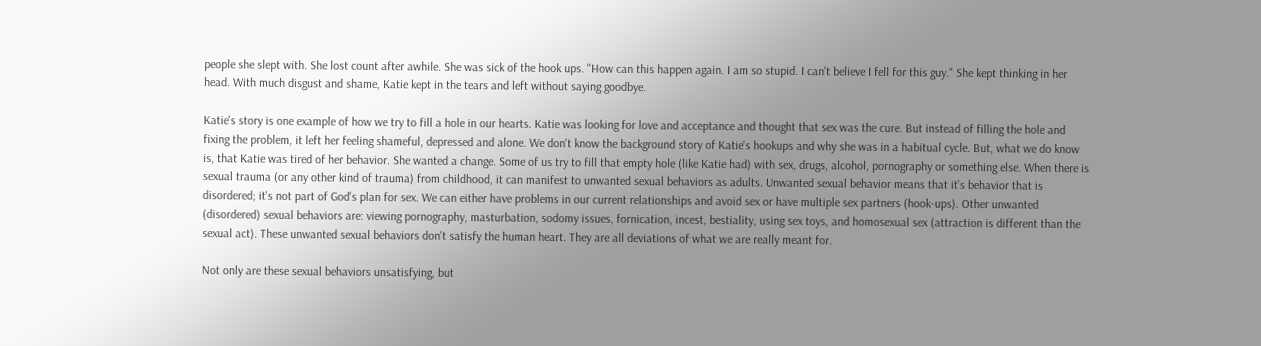people she slept with. She lost count after awhile. She was sick of the hook ups. "How can this happen again. I am so stupid. I can't believe I fell for this guy." She kept thinking in her head. With much disgust and shame, Katie kept in the tears and left without saying goodbye.

Katie's story is one example of how we try to fill a hole in our hearts. Katie was looking for love and acceptance and thought that sex was the cure. But instead of filling the hole and fixing the problem, it left her feeling shameful, depressed and alone. We don't know the background story of Katie's hookups and why she was in a habitual cycle. But, what we do know is, that Katie was tired of her behavior. She wanted a change. Some of us try to fill that empty hole (like Katie had) with sex, drugs, alcohol, pornography or something else. When there is sexual trauma (or any other kind of trauma) from childhood, it can manifest to unwanted sexual behaviors as adults. Unwanted sexual behavior means that it's behavior that is disordered; it's not part of God's plan for sex. We can either have problems in our current relationships and avoid sex or have multiple sex partners (hook-ups). Other unwanted (disordered) sexual behaviors are: viewing pornography, masturbation, sodomy issues, fornication, incest, bestiality, using sex toys, and homosexual sex (attraction is different than the sexual act). These unwanted sexual behaviors don't satisfy the human heart. They are all deviations of what we are really meant for.

Not only are these sexual behaviors unsatisfying, but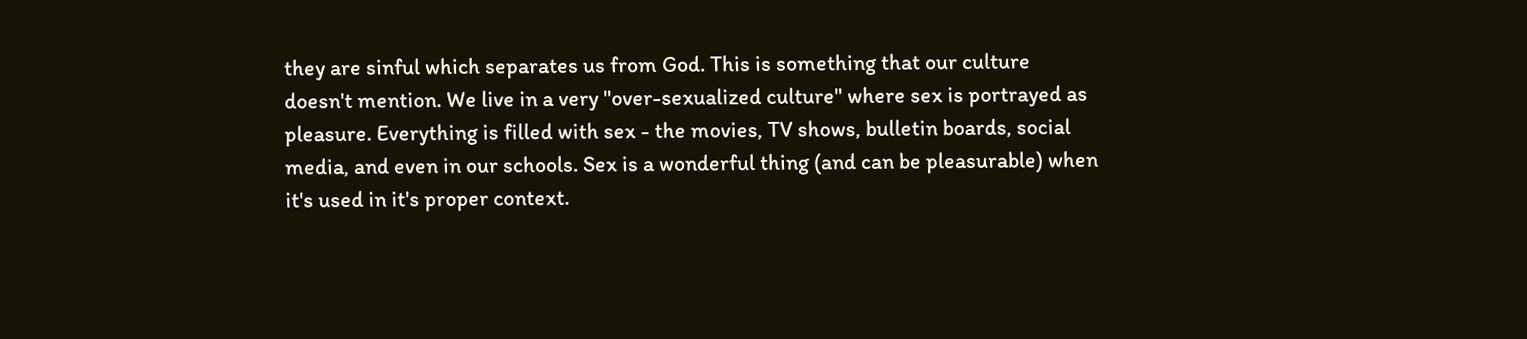they are sinful which separates us from God. This is something that our culture doesn't mention. We live in a very "over-sexualized culture" where sex is portrayed as pleasure. Everything is filled with sex - the movies, TV shows, bulletin boards, social media, and even in our schools. Sex is a wonderful thing (and can be pleasurable) when it's used in it's proper context.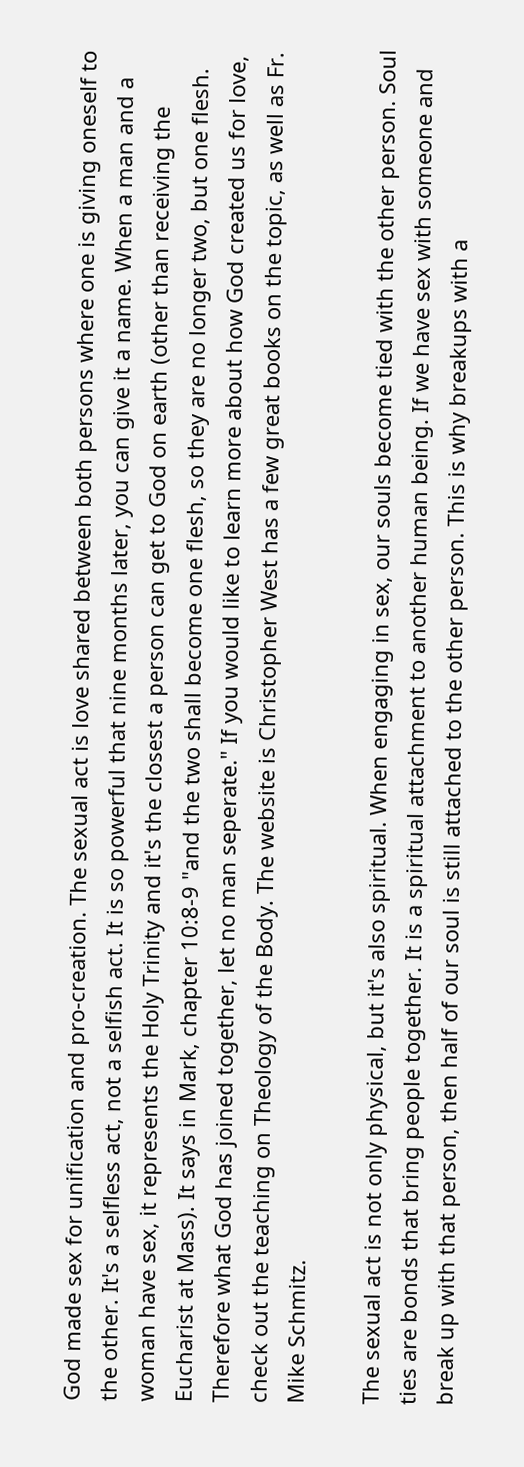God made sex for unification and pro-creation. The sexual act is love shared between both persons where one is giving oneself to the other. It's a selfless act, not a selfish act. It is so powerful that nine months later, you can give it a name. When a man and a woman have sex, it represents the Holy Trinity and it's the closest a person can get to God on earth (other than receiving the Eucharist at Mass). It says in Mark, chapter 10:8-9 "and the two shall become one flesh, so they are no longer two, but one flesh. Therefore what God has joined together, let no man seperate." If you would like to learn more about how God created us for love, check out the teaching on Theology of the Body. The website is Christopher West has a few great books on the topic, as well as Fr. Mike Schmitz.

The sexual act is not only physical, but it's also spiritual. When engaging in sex, our souls become tied with the other person. Soul ties are bonds that bring people together. It is a spiritual attachment to another human being. If we have sex with someone and break up with that person, then half of our soul is still attached to the other person. This is why breakups with a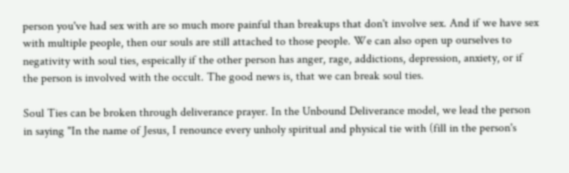person you've had sex with are so much more painful than breakups that don't involve sex. And if we have sex with multiple people, then our souls are still attached to those people. We can also open up ourselves to negativity with soul ties, espeically if the other person has anger, rage, addictions, depression, anxiety, or if the person is involved with the occult. The good news is, that we can break soul ties.

Soul Ties can be broken through deliverance prayer. In the Unbound Deliverance model, we lead the person in saying "In the name of Jesus, I renounce every unholy spiritual and physical tie with (fill in the person's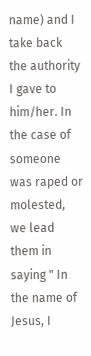name) and I take back the authority I gave to him/her. In the case of someone was raped or molested, we lead them in saying " In the name of Jesus, I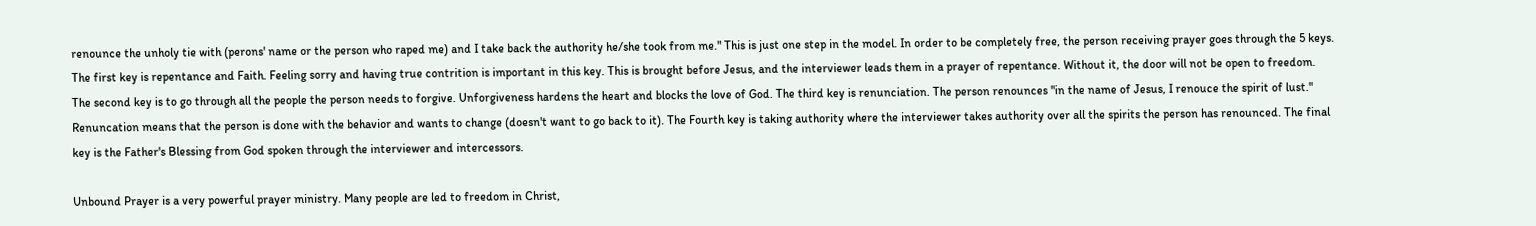renounce the unholy tie with (perons' name or the person who raped me) and I take back the authority he/she took from me." This is just one step in the model. In order to be completely free, the person receiving prayer goes through the 5 keys. The first key is repentance and Faith. Feeling sorry and having true contrition is important in this key. This is brought before Jesus, and the interviewer leads them in a prayer of repentance. Without it, the door will not be open to freedom. The second key is to go through all the people the person needs to forgive. Unforgiveness hardens the heart and blocks the love of God. The third key is renunciation. The person renounces "in the name of Jesus, I renouce the spirit of lust." Renuncation means that the person is done with the behavior and wants to change (doesn't want to go back to it). The Fourth key is taking authority where the interviewer takes authority over all the spirits the person has renounced. The final key is the Father's Blessing from God spoken through the interviewer and intercessors.

Unbound Prayer is a very powerful prayer ministry. Many people are led to freedom in Christ,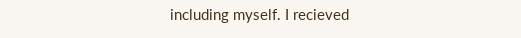including myself. I recieved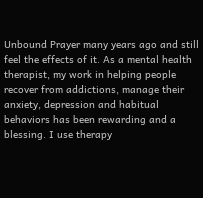Unbound Prayer many years ago and still feel the effects of it. As a mental health therapist, my work in helping people recover from addictions, manage their anxiety, depression and habitual behaviors has been rewarding and a blessing. I use therapy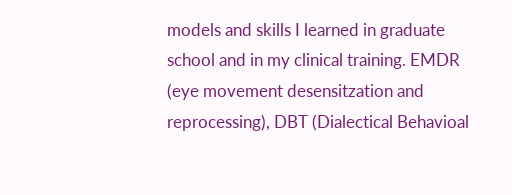models and skills I learned in graduate school and in my clinical training. EMDR (eye movement desensitzation and reprocessing), DBT (Dialectical Behavioal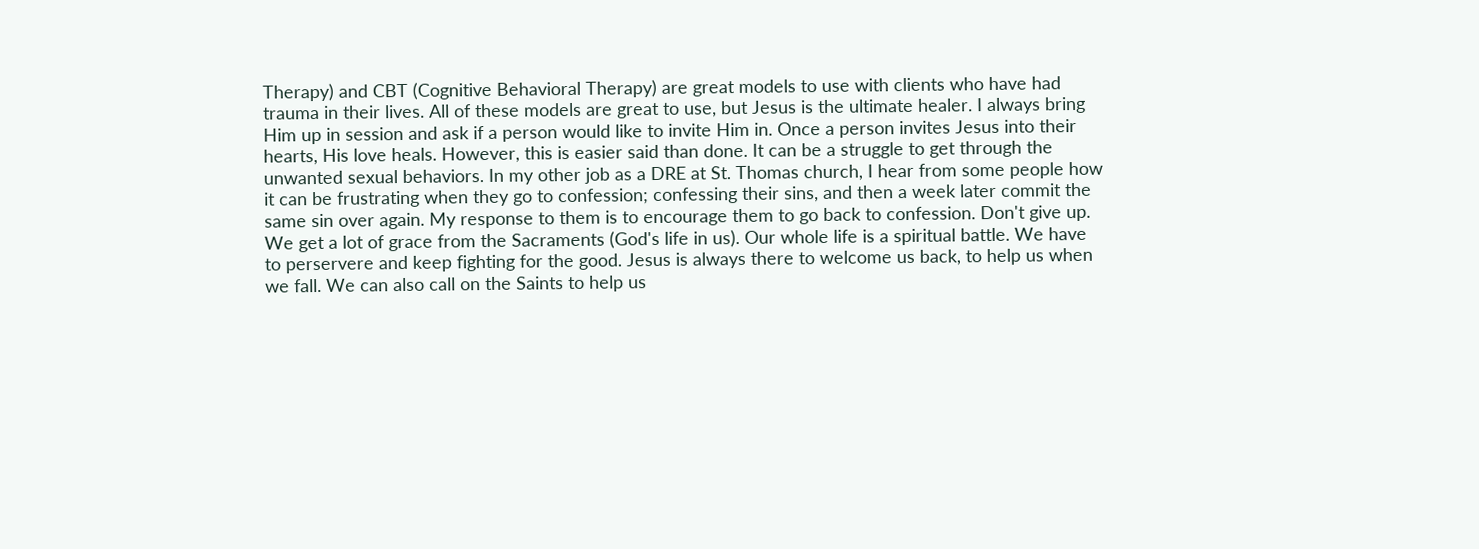Therapy) and CBT (Cognitive Behavioral Therapy) are great models to use with clients who have had trauma in their lives. All of these models are great to use, but Jesus is the ultimate healer. I always bring Him up in session and ask if a person would like to invite Him in. Once a person invites Jesus into their hearts, His love heals. However, this is easier said than done. It can be a struggle to get through the unwanted sexual behaviors. In my other job as a DRE at St. Thomas church, I hear from some people how it can be frustrating when they go to confession; confessing their sins, and then a week later commit the same sin over again. My response to them is to encourage them to go back to confession. Don't give up. We get a lot of grace from the Sacraments (God's life in us). Our whole life is a spiritual battle. We have to perservere and keep fighting for the good. Jesus is always there to welcome us back, to help us when we fall. We can also call on the Saints to help us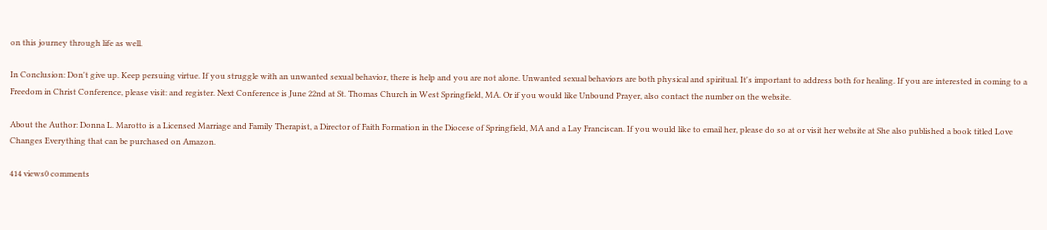on this journey through life as well.

In Conclusion: Don't give up. Keep persuing virtue. If you struggle with an unwanted sexual behavior, there is help and you are not alone. Unwanted sexual behaviors are both physical and spiritual. It's important to address both for healing. If you are interested in coming to a Freedom in Christ Conference, please visit: and register. Next Conference is June 22nd at St. Thomas Church in West Springfield, MA. Or if you would like Unbound Prayer, also contact the number on the website.

About the Author: Donna L. Marotto is a Licensed Marriage and Family Therapist, a Director of Faith Formation in the Diocese of Springfield, MA and a Lay Franciscan. If you would like to email her, please do so at or visit her website at She also published a book titled Love Changes Everything that can be purchased on Amazon.

414 views0 comments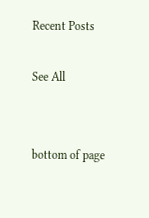Recent Posts

See All


bottom of page